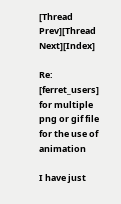[Thread Prev][Thread Next][Index]

Re: [ferret_users] for multiple png or gif file for the use of animation

I have just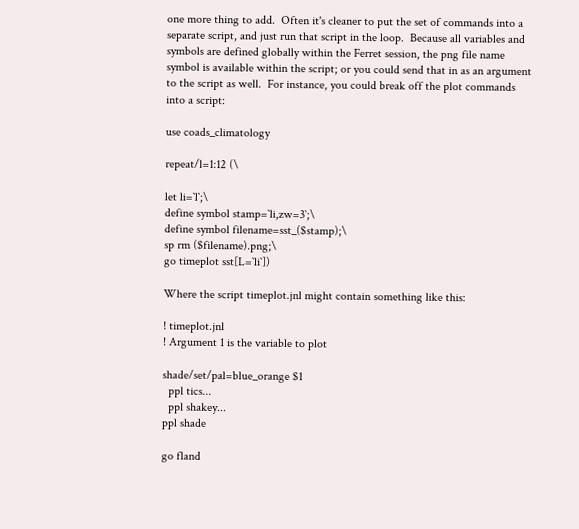one more thing to add.  Often it's cleaner to put the set of commands into a separate script, and just run that script in the loop.  Because all variables and symbols are defined globally within the Ferret session, the png file name symbol is available within the script; or you could send that in as an argument to the script as well.  For instance, you could break off the plot commands into a script:

use coads_climatology

repeat/l=1:12 (\

let li=`l`;\
define symbol stamp=`li,zw=3`;\
define symbol filename=sst_($stamp);\
sp rm ($filename).png;\
go timeplot sst[L=`li`])

Where the script timeplot.jnl might contain something like this:

! timeplot.jnl
! Argument 1 is the variable to plot

shade/set/pal=blue_orange $1
  ppl tics...
  ppl shakey...
ppl shade

go fland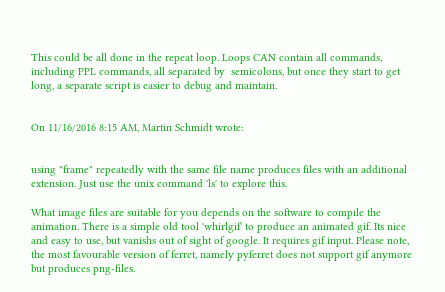This could be all done in the repeat loop. Loops CAN contain all commands, including PPL commands, all separated by  semicolons, but once they start to get long, a separate script is easier to debug and maintain.


On 11/16/2016 8:15 AM, Martin Schmidt wrote:


using "frame" repeatedly with the same file name produces files with an additional extension. Just use the unix command 'ls' to explore this.

What image files are suitable for you depends on the software to compile the animation. There is a simple old tool 'whirlgif' to produce an animated gif. Its nice and easy to use, but vanishs out of sight of google. It requires gif input. Please note, the most favourable version of ferret, namely pyferret does not support gif anymore but produces png-files.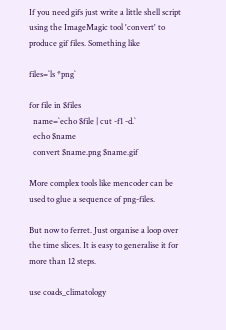If you need gifs just write a little shell script using the ImageMagic tool 'convert' to produce gif files. Something like

files=`ls *png`

for file in $files
  name=`echo $file | cut -f1 -d.`
  echo $name
  convert $name.png $name.gif

More complex tools like mencoder can be used to glue a sequence of png-files.

But now to ferret. Just organise a loop over the time slices. It is easy to generalise it for more than 12 steps.

use coads_climatology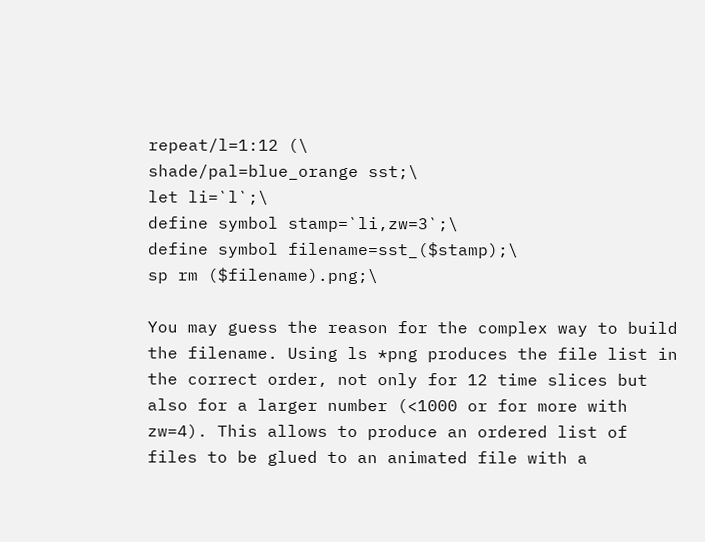repeat/l=1:12 (\
shade/pal=blue_orange sst;\
let li=`l`;\
define symbol stamp=`li,zw=3`;\
define symbol filename=sst_($stamp);\
sp rm ($filename).png;\

You may guess the reason for the complex way to build the filename. Using ls *png produces the file list in the correct order, not only for 12 time slices but also for a larger number (<1000 or for more with zw=4). This allows to produce an ordered list of files to be glued to an animated file with a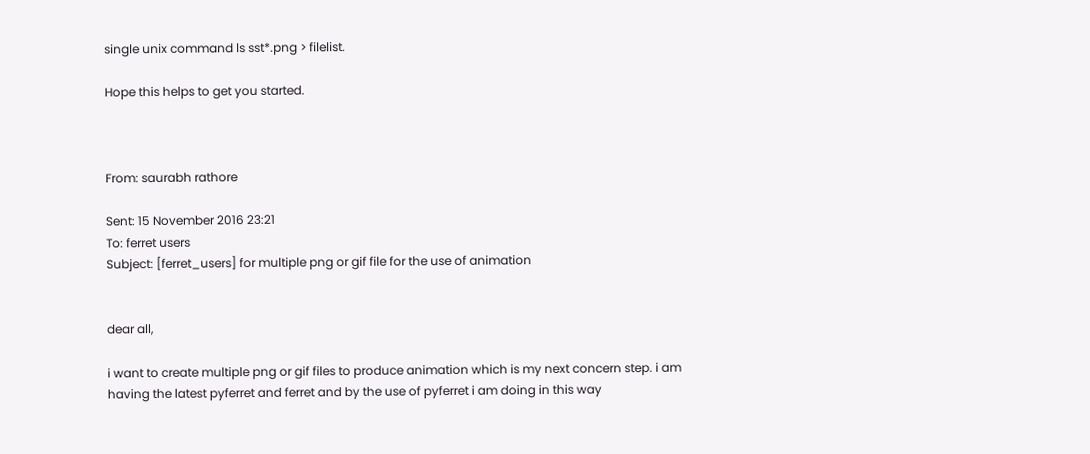single unix command ls sst*.png > filelist.

Hope this helps to get you started.



From: saurabh rathore

Sent: 15 November 2016 23:21
To: ferret users
Subject: [ferret_users] for multiple png or gif file for the use of animation


dear all,

i want to create multiple png or gif files to produce animation which is my next concern step. i am having the latest pyferret and ferret and by the use of pyferret i am doing in this way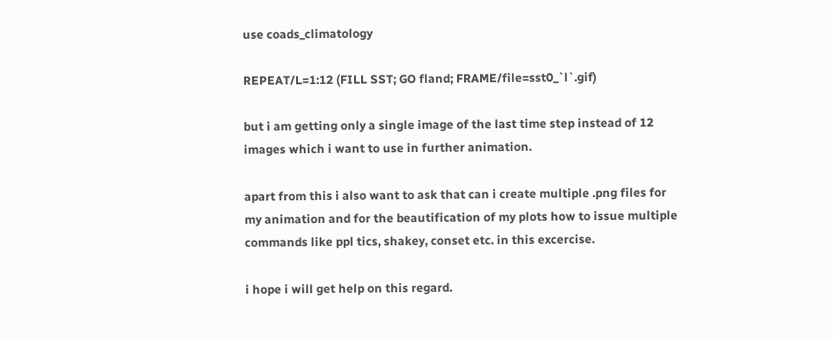use coads_climatology

REPEAT/L=1:12 (FILL SST; GO fland; FRAME/file=sst0_`l`.gif)

but i am getting only a single image of the last time step instead of 12 images which i want to use in further animation.

apart from this i also want to ask that can i create multiple .png files for my animation and for the beautification of my plots how to issue multiple commands like ppl tics, shakey, conset etc. in this excercise.

i hope i will get help on this regard.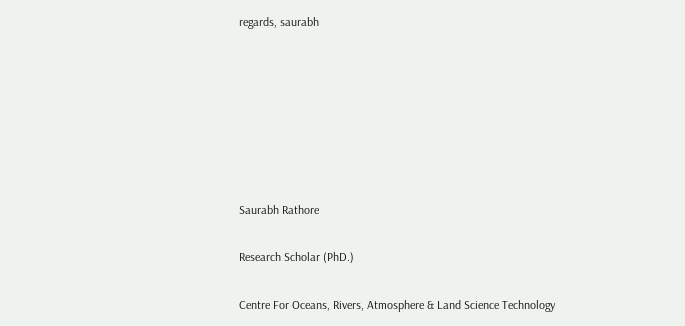regards, saurabh







Saurabh Rathore

Research Scholar (PhD.)

Centre For Oceans, Rivers, Atmosphere & Land Science Technology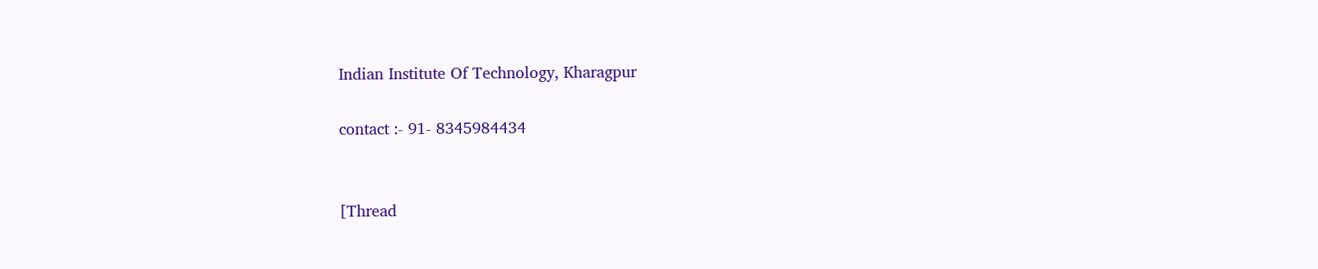Indian Institute Of Technology, Kharagpur

contact :- 91- 8345984434


[Thread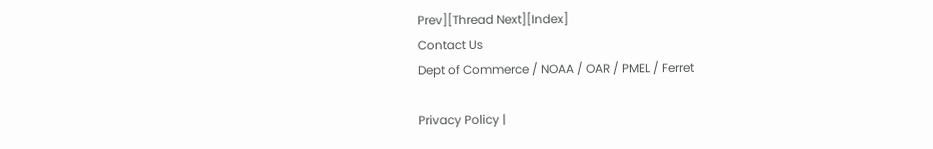Prev][Thread Next][Index]
Contact Us
Dept of Commerce / NOAA / OAR / PMEL / Ferret

Privacy Policy |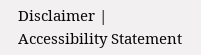Disclaimer | Accessibility Statement